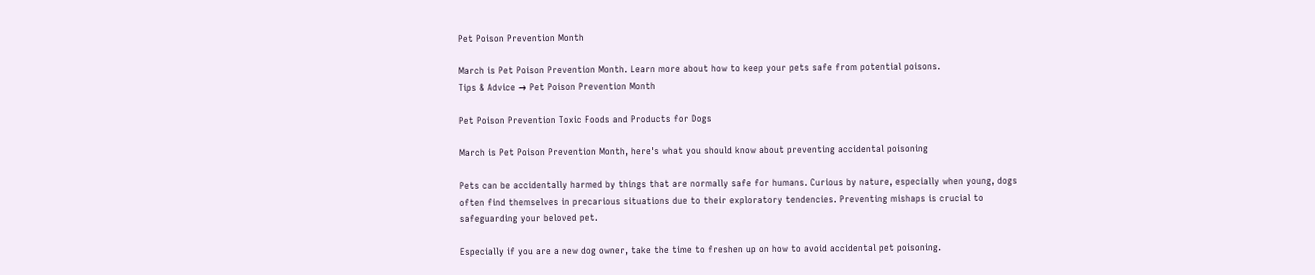Pet Poison Prevention Month

March is Pet Poison Prevention Month. Learn more about how to keep your pets safe from potential poisons.
Tips & Advice → Pet Poison Prevention Month

Pet Poison Prevention Toxic Foods and Products for Dogs

March is Pet Poison Prevention Month, here's what you should know about preventing accidental poisoning

Pets can be accidentally harmed by things that are normally safe for humans. Curious by nature, especially when young, dogs often find themselves in precarious situations due to their exploratory tendencies. Preventing mishaps is crucial to safeguarding your beloved pet.

Especially if you are a new dog owner, take the time to freshen up on how to avoid accidental pet poisoning.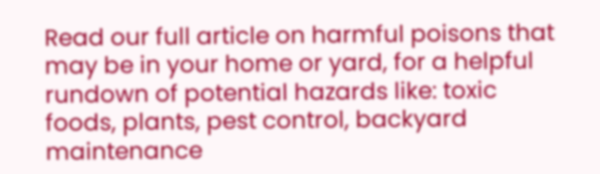Read our full article on harmful poisons that may be in your home or yard, for a helpful rundown of potential hazards like: toxic foods, plants, pest control, backyard maintenance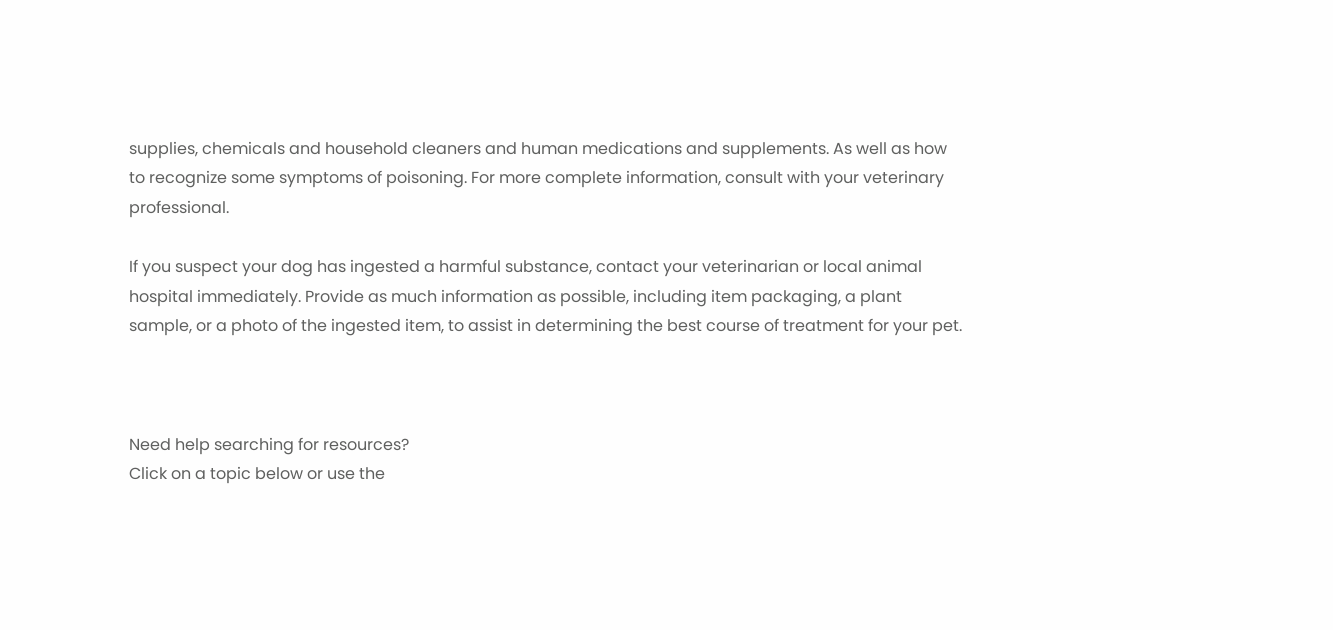supplies, chemicals and household cleaners and human medications and supplements. As well as how to recognize some symptoms of poisoning. For more complete information, consult with your veterinary professional.

If you suspect your dog has ingested a harmful substance, contact your veterinarian or local animal hospital immediately. Provide as much information as possible, including item packaging, a plant sample, or a photo of the ingested item, to assist in determining the best course of treatment for your pet.



Need help searching for resources?
Click on a topic below or use the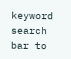keyword search bar to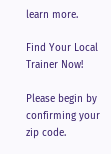learn more.

Find Your Local Trainer Now!

Please begin by confirming your zip code.